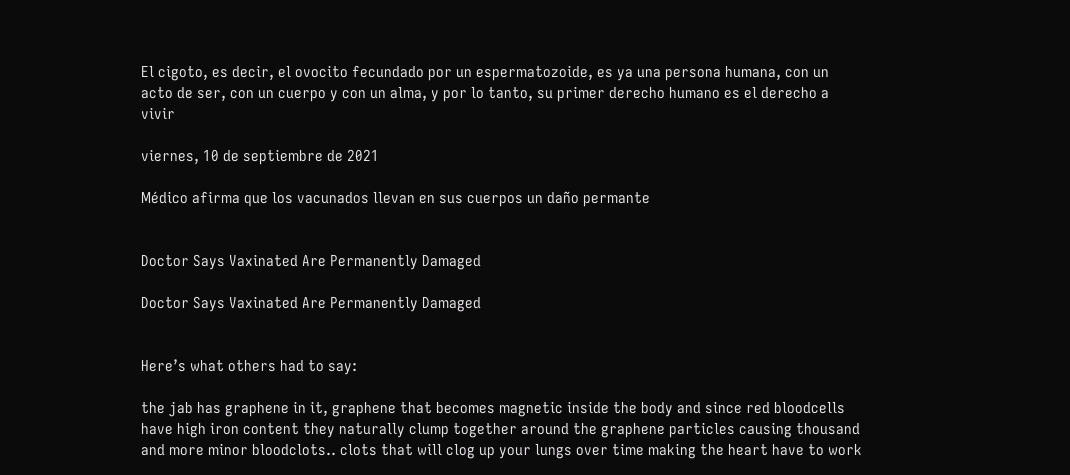El cigoto, es decir, el ovocito fecundado por un espermatozoide, es ya una persona humana, con un acto de ser, con un cuerpo y con un alma, y por lo tanto, su primer derecho humano es el derecho a vivir

viernes, 10 de septiembre de 2021

Médico afirma que los vacunados llevan en sus cuerpos un daño permante


Doctor Says Vaxinated Are Permanently Damaged

Doctor Says Vaxinated Are Permanently Damaged


Here’s what others had to say:

the jab has graphene in it, graphene that becomes magnetic inside the body and since red bloodcells have high iron content they naturally clump together around the graphene particles causing thousand and more minor bloodclots.. clots that will clog up your lungs over time making the heart have to work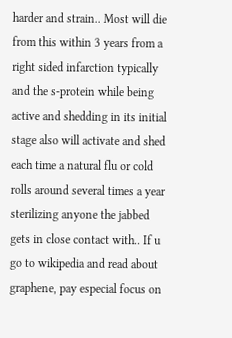harder and strain.. Most will die from this within 3 years from a right sided infarction typically and the s-protein while being active and shedding in its initial stage also will activate and shed each time a natural flu or cold rolls around several times a year sterilizing anyone the jabbed gets in close contact with.. If u go to wikipedia and read about graphene, pay especial focus on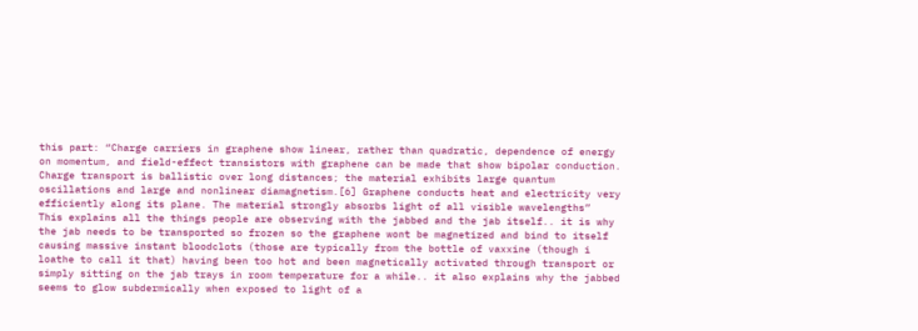this part: “Charge carriers in graphene show linear, rather than quadratic, dependence of energy on momentum, and field-effect transistors with graphene can be made that show bipolar conduction. Charge transport is ballistic over long distances; the material exhibits large quantum oscillations and large and nonlinear diamagnetism.[6] Graphene conducts heat and electricity very efficiently along its plane. The material strongly absorbs light of all visible wavelengths”
This explains all the things people are observing with the jabbed and the jab itself.. it is why the jab needs to be transported so frozen so the graphene wont be magnetized and bind to itself causing massive instant bloodclots (those are typically from the bottle of vaxxine (though i loathe to call it that) having been too hot and been magnetically activated through transport or simply sitting on the jab trays in room temperature for a while.. it also explains why the jabbed seems to glow subdermically when exposed to light of a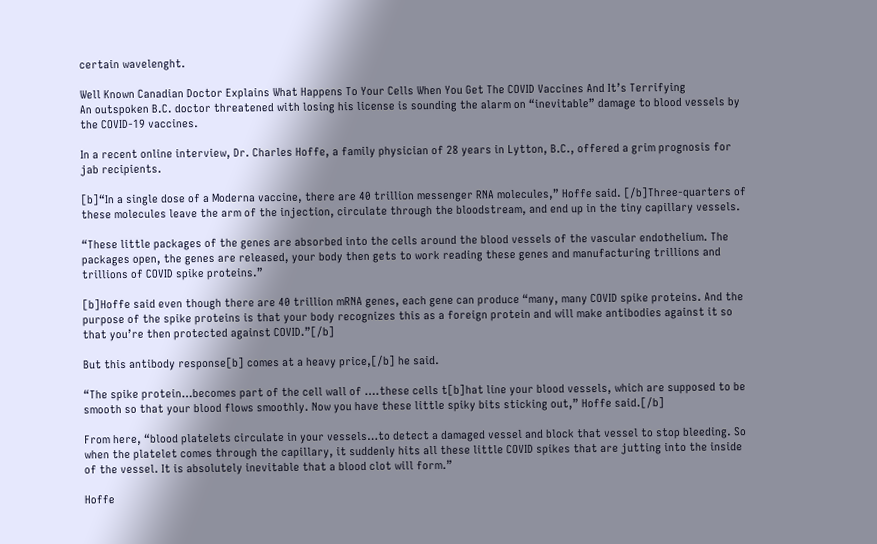certain wavelenght.

Well Known Canadian Doctor Explains What Happens To Your Cells When You Get The COVID Vaccines And It’s Terrifying
An outspoken B.C. doctor threatened with losing his license is sounding the alarm on “inevitable” damage to blood vessels by the COVID-19 vaccines.

In a recent online interview, Dr. Charles Hoffe, a family physician of 28 years in Lytton, B.C., offered a grim prognosis for jab recipients.

[b]“In a single dose of a Moderna vaccine, there are 40 trillion messenger RNA molecules,” Hoffe said. [/b]Three-quarters of these molecules leave the arm of the injection, circulate through the bloodstream, and end up in the tiny capillary vessels.

“These little packages of the genes are absorbed into the cells around the blood vessels of the vascular endothelium. The packages open, the genes are released, your body then gets to work reading these genes and manufacturing trillions and trillions of COVID spike proteins.”

[b]Hoffe said even though there are 40 trillion mRNA genes, each gene can produce “many, many COVID spike proteins. And the purpose of the spike proteins is that your body recognizes this as a foreign protein and will make antibodies against it so that you’re then protected against COVID.”[/b]

But this antibody response[b] comes at a heavy price,[/b] he said.

“The spike protein…becomes part of the cell wall of ….these cells t[b]hat line your blood vessels, which are supposed to be smooth so that your blood flows smoothly. Now you have these little spiky bits sticking out,” Hoffe said.[/b]

From here, “blood platelets circulate in your vessels…to detect a damaged vessel and block that vessel to stop bleeding. So when the platelet comes through the capillary, it suddenly hits all these little COVID spikes that are jutting into the inside of the vessel. It is absolutely inevitable that a blood clot will form.”

Hoffe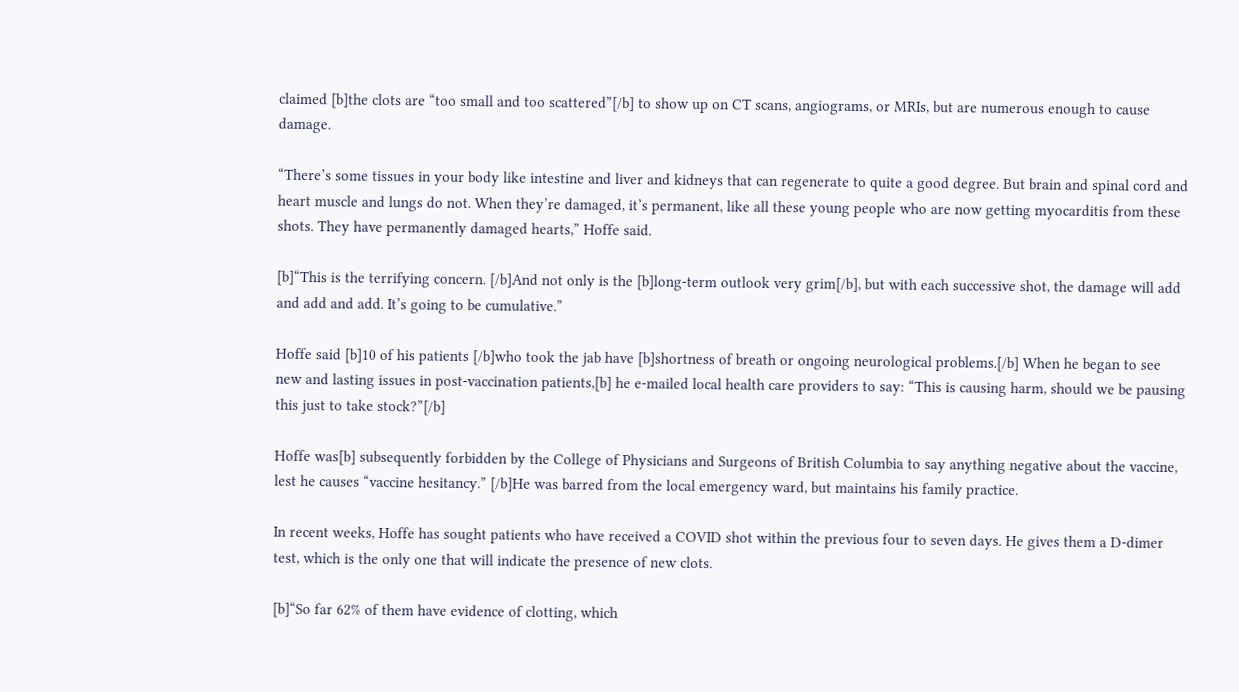claimed [b]the clots are “too small and too scattered”[/b] to show up on CT scans, angiograms, or MRIs, but are numerous enough to cause damage.

“There’s some tissues in your body like intestine and liver and kidneys that can regenerate to quite a good degree. But brain and spinal cord and heart muscle and lungs do not. When they’re damaged, it’s permanent, like all these young people who are now getting myocarditis from these shots. They have permanently damaged hearts,” Hoffe said.

[b]“This is the terrifying concern. [/b]And not only is the [b]long-term outlook very grim[/b], but with each successive shot, the damage will add and add and add. It’s going to be cumulative.”

Hoffe said [b]10 of his patients [/b]who took the jab have [b]shortness of breath or ongoing neurological problems.[/b] When he began to see new and lasting issues in post-vaccination patients,[b] he e-mailed local health care providers to say: “This is causing harm, should we be pausing this just to take stock?”[/b]

Hoffe was[b] subsequently forbidden by the College of Physicians and Surgeons of British Columbia to say anything negative about the vaccine, lest he causes “vaccine hesitancy.” [/b]He was barred from the local emergency ward, but maintains his family practice.

In recent weeks, Hoffe has sought patients who have received a COVID shot within the previous four to seven days. He gives them a D-dimer test, which is the only one that will indicate the presence of new clots.

[b]“So far 62% of them have evidence of clotting, which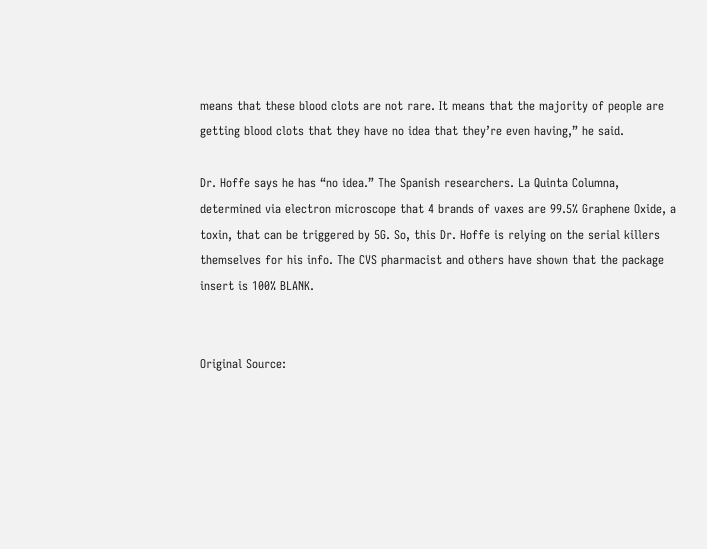means that these blood clots are not rare. It means that the majority of people are getting blood clots that they have no idea that they’re even having,” he said.

Dr. Hoffe says he has “no idea.” The Spanish researchers. La Quinta Columna, determined via electron microscope that 4 brands of vaxes are 99.5% Graphene Oxide, a toxin, that can be triggered by 5G. So, this Dr. Hoffe is relying on the serial killers themselves for his info. The CVS pharmacist and others have shown that the package insert is 100% BLANK.


Original Source: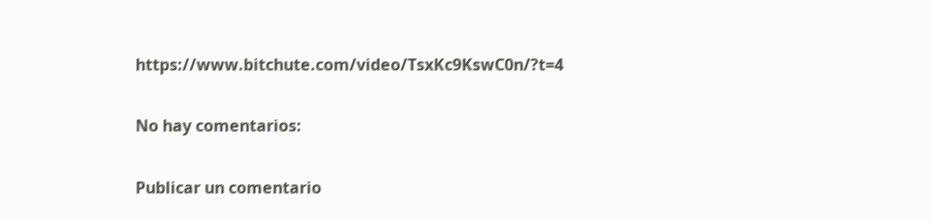https://www.bitchute.com/video/TsxKc9KswC0n/?t=4

No hay comentarios:

Publicar un comentario